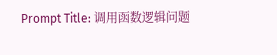Prompt Title: 调用函数逻辑问题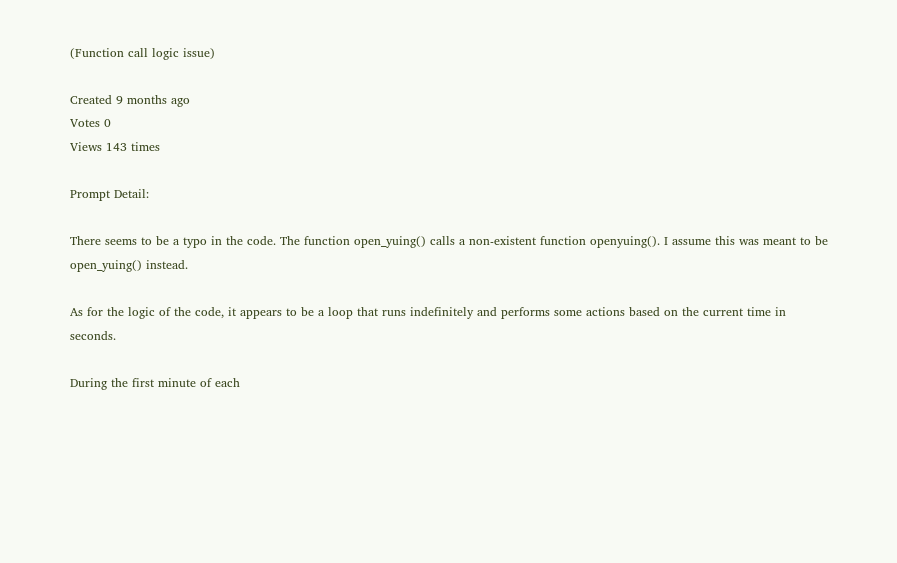(Function call logic issue)

Created 9 months ago
Votes 0
Views 143 times

Prompt Detail:

There seems to be a typo in the code. The function open_yuing() calls a non-existent function openyuing(). I assume this was meant to be open_yuing() instead.

As for the logic of the code, it appears to be a loop that runs indefinitely and performs some actions based on the current time in seconds.

During the first minute of each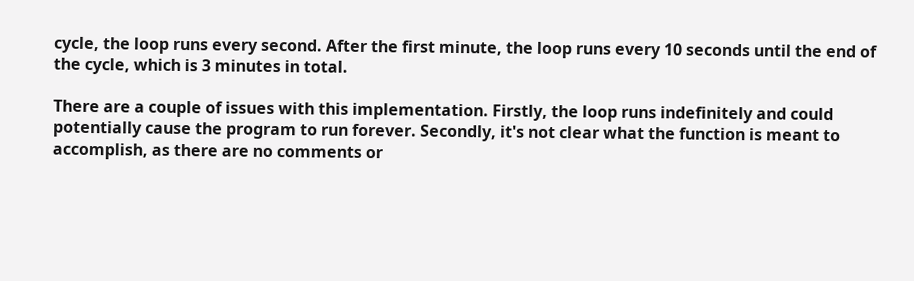cycle, the loop runs every second. After the first minute, the loop runs every 10 seconds until the end of the cycle, which is 3 minutes in total.

There are a couple of issues with this implementation. Firstly, the loop runs indefinitely and could potentially cause the program to run forever. Secondly, it's not clear what the function is meant to accomplish, as there are no comments or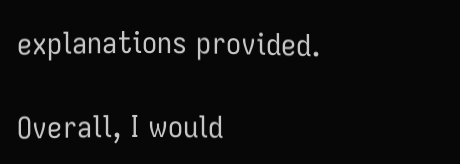explanations provided.

Overall, I would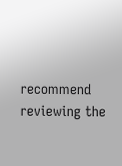recommend reviewing the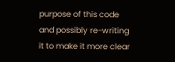purpose of this code and possibly re-writing it to make it more clear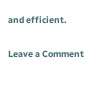and efficient.

Leave a Comment